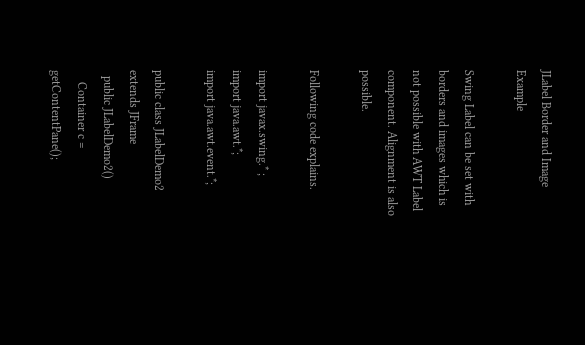JLabel Border and Image Example

Swing Label can be set with borders and images which is not possible with AWT Label component. Alignment is also possible.

Following code explains.

import javax.swing.* ;
import java.awt.*;
import java.awt.event.*;

public class JLabelDemo2 extends JFrame
  public JLabelDemo2()
    Container c = getContentPane();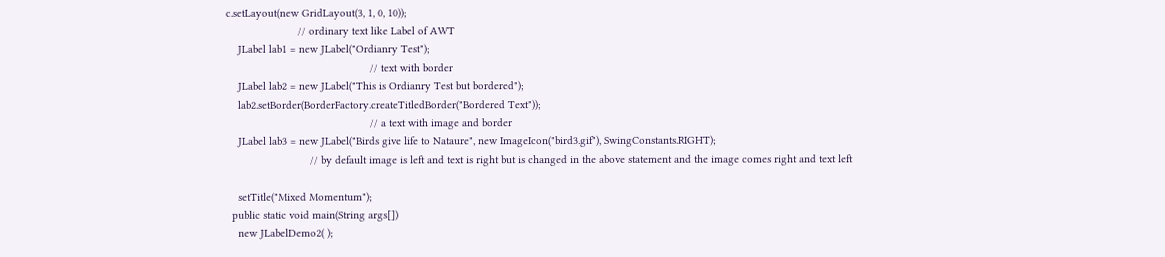c.setLayout(new GridLayout(3, 1, 0, 10));
                        // ordinary text like Label of AWT
    JLabel lab1 = new JLabel("Ordianry Test");
                                                // text with border
    JLabel lab2 = new JLabel("This is Ordianry Test but bordered");
    lab2.setBorder(BorderFactory.createTitledBorder("Bordered Text"));
                                                // a text with image and border
    JLabel lab3 = new JLabel("Birds give life to Nataure", new ImageIcon("bird3.gif"), SwingConstants.RIGHT);
                            // by default image is left and text is right but is changed in the above statement and the image comes right and text left

    setTitle("Mixed Momentum");
  public static void main(String args[])
    new JLabelDemo2( );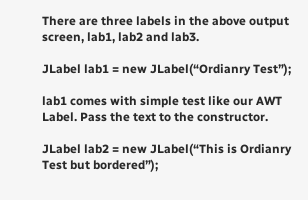There are three labels in the above output screen, lab1, lab2 and lab3.

JLabel lab1 = new JLabel(“Ordianry Test”);

lab1 comes with simple test like our AWT Label. Pass the text to the constructor.

JLabel lab2 = new JLabel(“This is Ordianry Test but bordered”);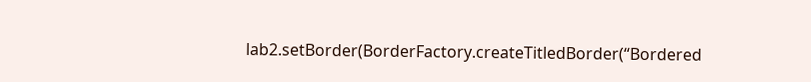lab2.setBorder(BorderFactory.createTitledBorder(“Bordered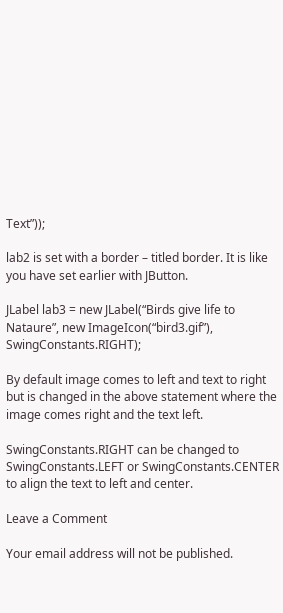Text”));

lab2 is set with a border – titled border. It is like you have set earlier with JButton.

JLabel lab3 = new JLabel(“Birds give life to Nataure”, new ImageIcon(“bird3.gif”), SwingConstants.RIGHT);

By default image comes to left and text to right but is changed in the above statement where the image comes right and the text left.

SwingConstants.RIGHT can be changed to SwingConstants.LEFT or SwingConstants.CENTER to align the text to left and center.

Leave a Comment

Your email address will not be published.